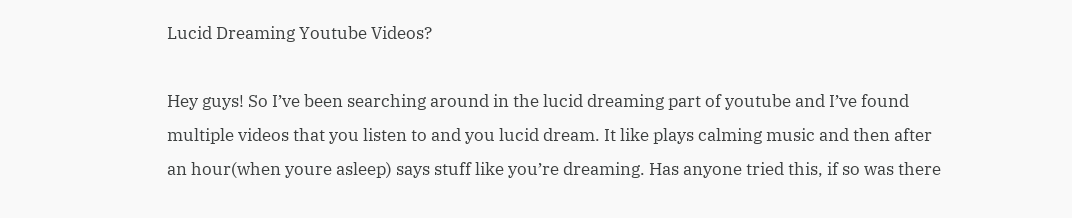Lucid Dreaming Youtube Videos?

Hey guys! So I’ve been searching around in the lucid dreaming part of youtube and I’ve found multiple videos that you listen to and you lucid dream. It like plays calming music and then after an hour(when youre asleep) says stuff like you’re dreaming. Has anyone tried this, if so was there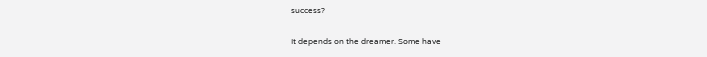success?

It depends on the dreamer. Some have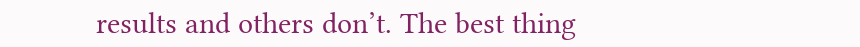results and others don’t. The best thing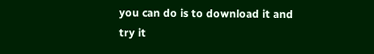you can do is to download it and try it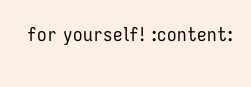for yourself! :content: